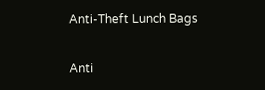Anti-Theft Lunch Bags

Anti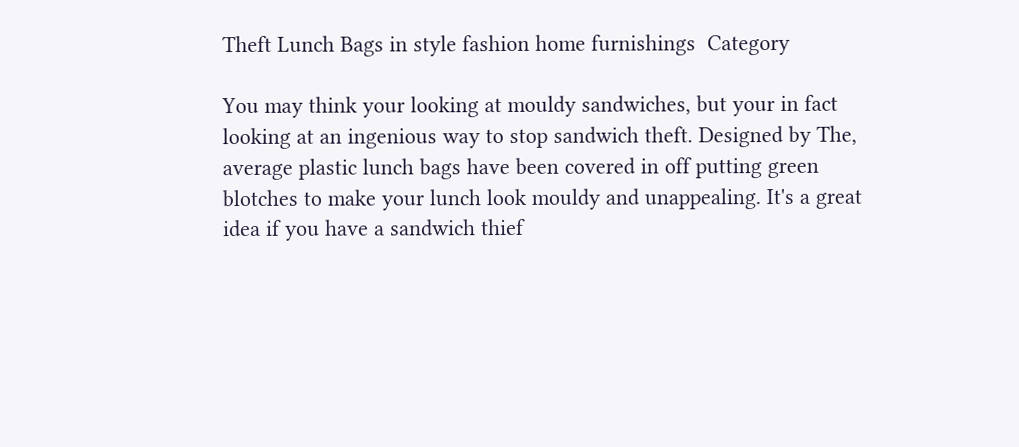Theft Lunch Bags in style fashion home furnishings  Category

You may think your looking at mouldy sandwiches, but your in fact looking at an ingenious way to stop sandwich theft. Designed by The, average plastic lunch bags have been covered in off putting green blotches to make your lunch look mouldy and unappealing. It's a great idea if you have a sandwich thief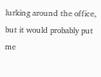lurking around the office, but it would probably put me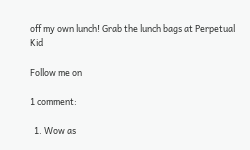off my own lunch! Grab the lunch bags at Perpetual Kid

Follow me on

1 comment:

  1. Wow as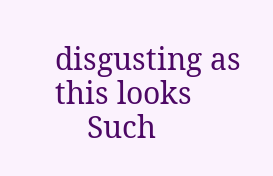disgusting as this looks
    Such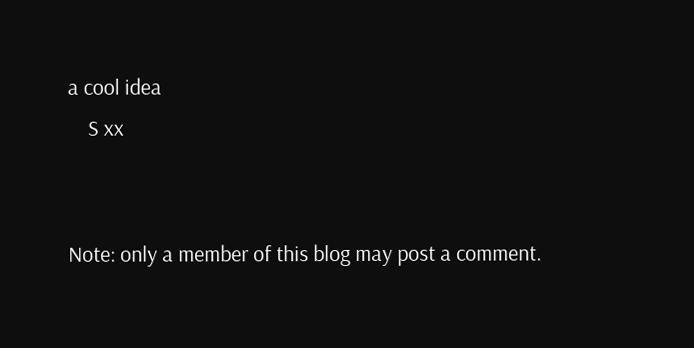a cool idea
    S xx


Note: only a member of this blog may post a comment.